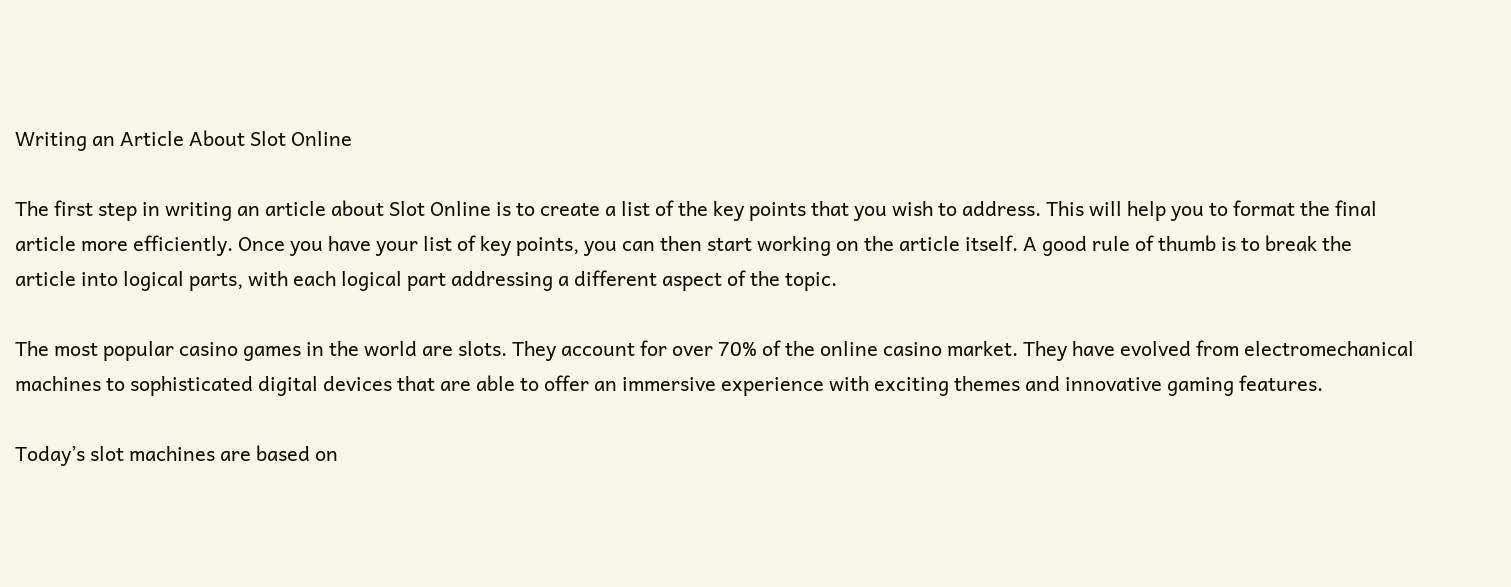Writing an Article About Slot Online

The first step in writing an article about Slot Online is to create a list of the key points that you wish to address. This will help you to format the final article more efficiently. Once you have your list of key points, you can then start working on the article itself. A good rule of thumb is to break the article into logical parts, with each logical part addressing a different aspect of the topic.

The most popular casino games in the world are slots. They account for over 70% of the online casino market. They have evolved from electromechanical machines to sophisticated digital devices that are able to offer an immersive experience with exciting themes and innovative gaming features.

Today’s slot machines are based on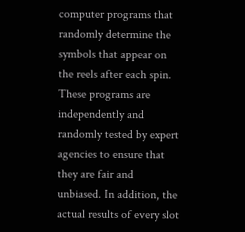computer programs that randomly determine the symbols that appear on the reels after each spin. These programs are independently and randomly tested by expert agencies to ensure that they are fair and unbiased. In addition, the actual results of every slot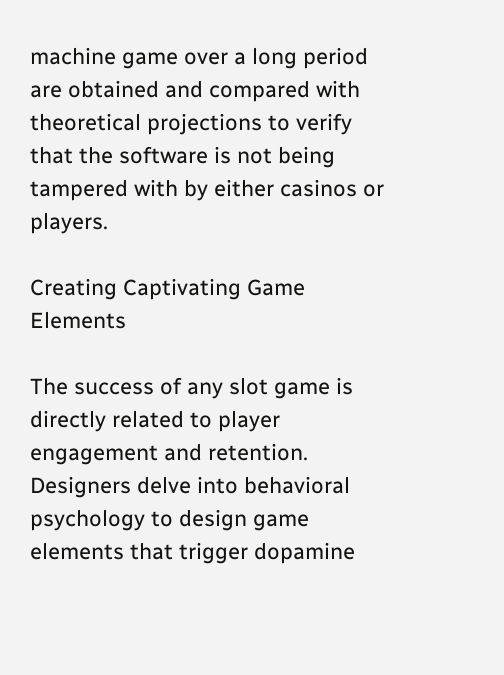machine game over a long period are obtained and compared with theoretical projections to verify that the software is not being tampered with by either casinos or players.

Creating Captivating Game Elements

The success of any slot game is directly related to player engagement and retention. Designers delve into behavioral psychology to design game elements that trigger dopamine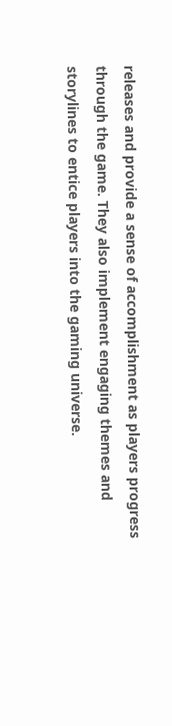releases and provide a sense of accomplishment as players progress through the game. They also implement engaging themes and storylines to entice players into the gaming universe.